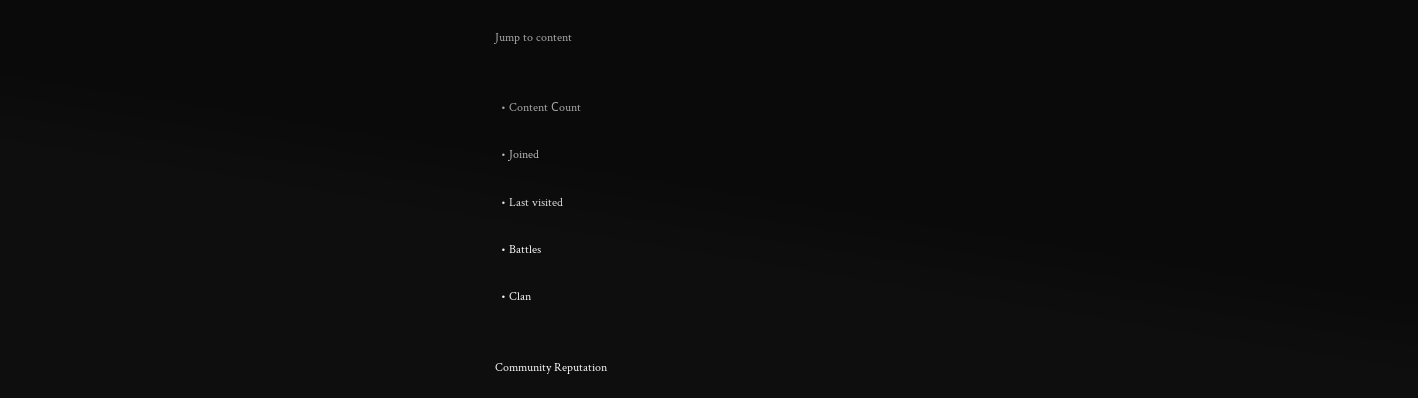Jump to content


  • Content Сount

  • Joined

  • Last visited

  • Battles

  • Clan


Community Reputation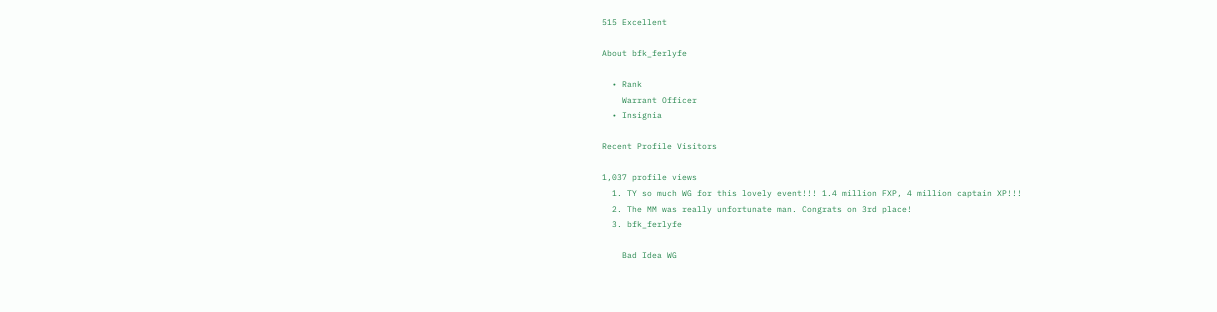515 Excellent

About bfk_ferlyfe

  • Rank
    Warrant Officer
  • Insignia

Recent Profile Visitors

1,037 profile views
  1. TY so much WG for this lovely event!!! 1.4 million FXP, 4 million captain XP!!!
  2. The MM was really unfortunate man. Congrats on 3rd place!
  3. bfk_ferlyfe

    Bad Idea WG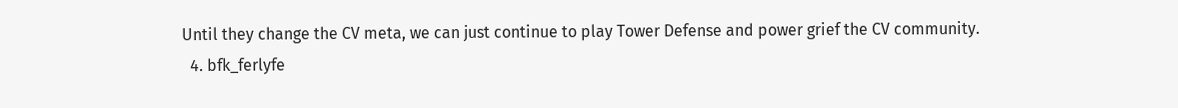Until they change the CV meta, we can just continue to play Tower Defense and power grief the CV community.
  4. bfk_ferlyfe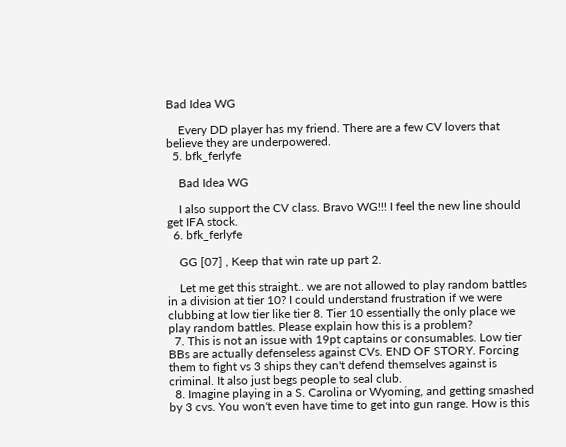Bad Idea WG

    Every DD player has my friend. There are a few CV lovers that believe they are underpowered.
  5. bfk_ferlyfe

    Bad Idea WG

    I also support the CV class. Bravo WG!!! I feel the new line should get IFA stock.
  6. bfk_ferlyfe

    GG [07] , Keep that win rate up part 2.

    Let me get this straight.. we are not allowed to play random battles in a division at tier 10? I could understand frustration if we were clubbing at low tier like tier 8. Tier 10 essentially the only place we play random battles. Please explain how this is a problem?
  7. This is not an issue with 19pt captains or consumables. Low tier BBs are actually defenseless against CVs. END OF STORY. Forcing them to fight vs 3 ships they can't defend themselves against is criminal. It also just begs people to seal club.
  8. Imagine playing in a S. Carolina or Wyoming, and getting smashed by 3 cvs. You won't even have time to get into gun range. How is this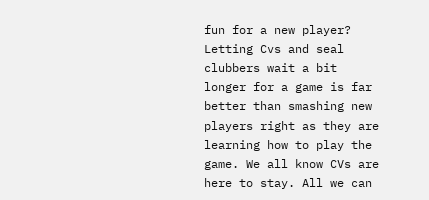fun for a new player? Letting Cvs and seal clubbers wait a bit longer for a game is far better than smashing new players right as they are learning how to play the game. We all know CVs are here to stay. All we can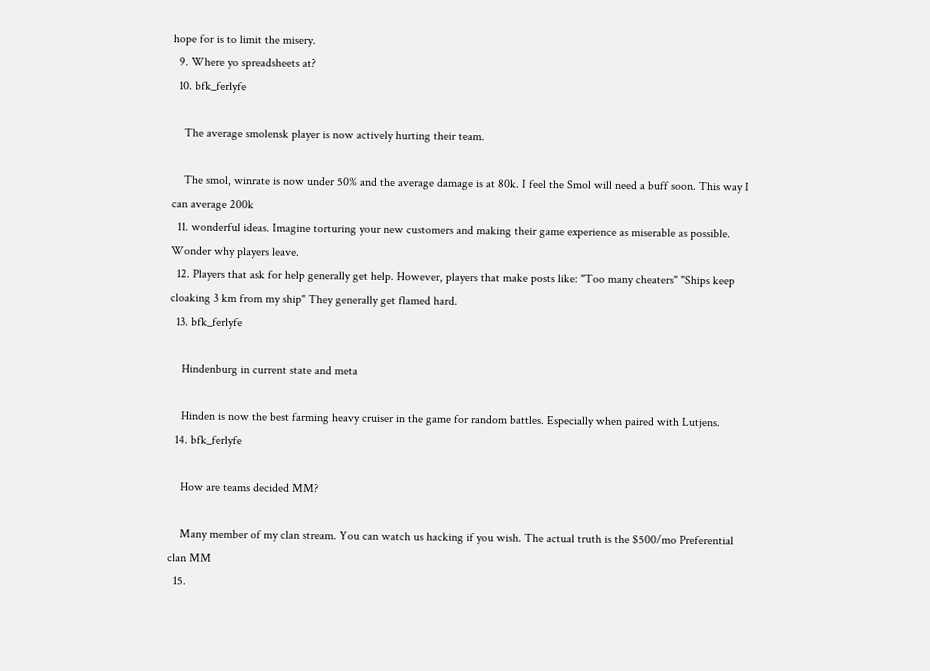hope for is to limit the misery.
  9. Where yo spreadsheets at?
  10. bfk_ferlyfe

    The average smolensk player is now actively hurting their team.

    The smol, winrate is now under 50% and the average damage is at 80k. I feel the Smol will need a buff soon. This way I can average 200k
  11. wonderful ideas. Imagine torturing your new customers and making their game experience as miserable as possible. Wonder why players leave.
  12. Players that ask for help generally get help. However, players that make posts like: "Too many cheaters" "Ships keep cloaking 3 km from my ship" They generally get flamed hard.
  13. bfk_ferlyfe

    Hindenburg in current state and meta

    Hinden is now the best farming heavy cruiser in the game for random battles. Especially when paired with Lutjens.
  14. bfk_ferlyfe

    How are teams decided MM?

    Many member of my clan stream. You can watch us hacking if you wish. The actual truth is the $500/mo Preferential clan MM
  15.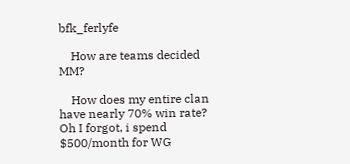bfk_ferlyfe

    How are teams decided MM?

    How does my entire clan have nearly 70% win rate? Oh I forgot, i spend $500/month for WG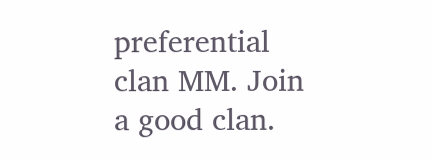preferential clan MM. Join a good clan.